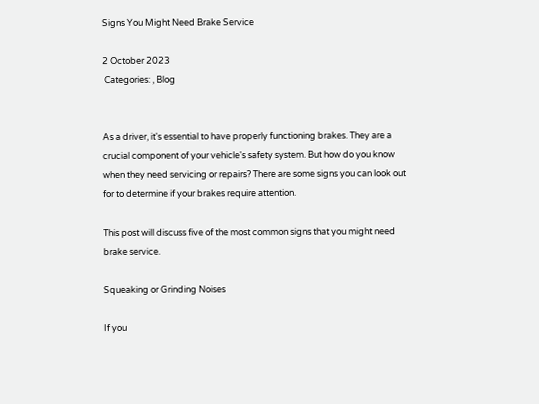Signs You Might Need Brake Service

2 October 2023
 Categories: , Blog


As a driver, it's essential to have properly functioning brakes. They are a crucial component of your vehicle's safety system. But how do you know when they need servicing or repairs? There are some signs you can look out for to determine if your brakes require attention.

This post will discuss five of the most common signs that you might need brake service.

Squeaking or Grinding Noises

If you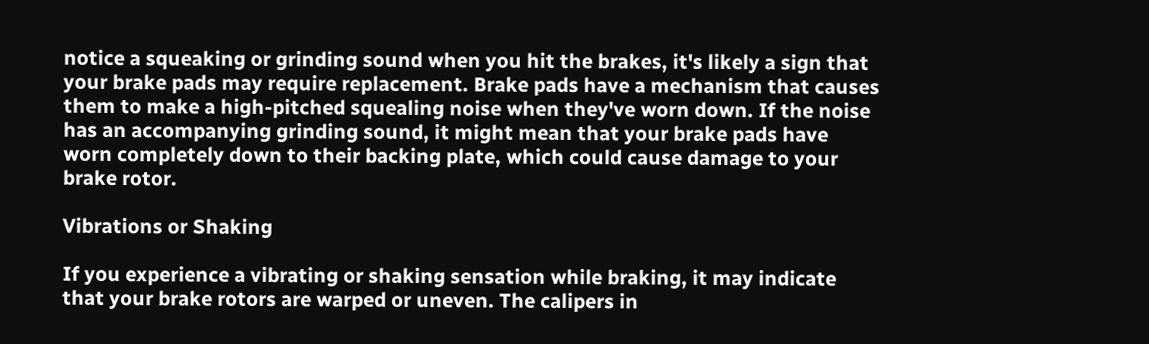notice a squeaking or grinding sound when you hit the brakes, it's likely a sign that your brake pads may require replacement. Brake pads have a mechanism that causes them to make a high-pitched squealing noise when they've worn down. If the noise has an accompanying grinding sound, it might mean that your brake pads have worn completely down to their backing plate, which could cause damage to your brake rotor.

Vibrations or Shaking

If you experience a vibrating or shaking sensation while braking, it may indicate that your brake rotors are warped or uneven. The calipers in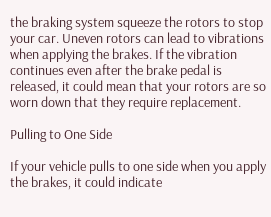the braking system squeeze the rotors to stop your car. Uneven rotors can lead to vibrations when applying the brakes. If the vibration continues even after the brake pedal is released, it could mean that your rotors are so worn down that they require replacement.

Pulling to One Side

If your vehicle pulls to one side when you apply the brakes, it could indicate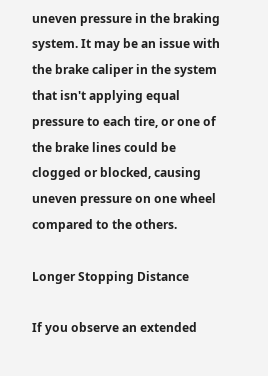uneven pressure in the braking system. It may be an issue with the brake caliper in the system that isn't applying equal pressure to each tire, or one of the brake lines could be clogged or blocked, causing uneven pressure on one wheel compared to the others.

Longer Stopping Distance

If you observe an extended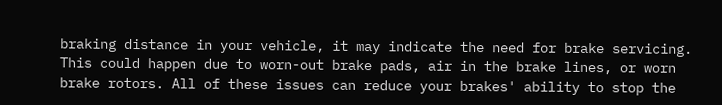braking distance in your vehicle, it may indicate the need for brake servicing. This could happen due to worn-out brake pads, air in the brake lines, or worn brake rotors. All of these issues can reduce your brakes' ability to stop the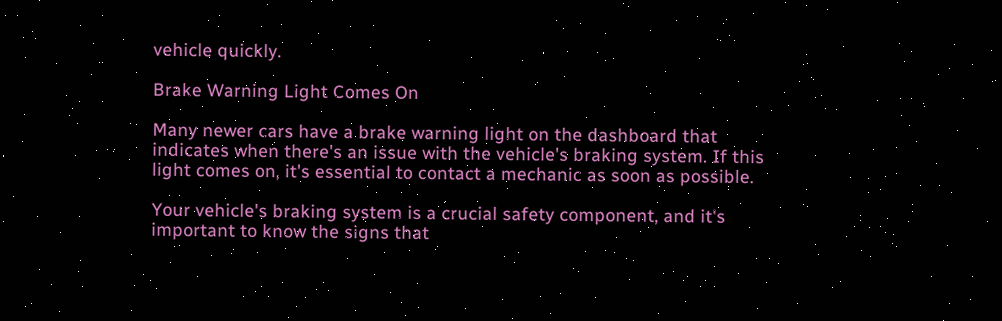vehicle quickly.

Brake Warning Light Comes On

Many newer cars have a brake warning light on the dashboard that indicates when there's an issue with the vehicle's braking system. If this light comes on, it's essential to contact a mechanic as soon as possible.

Your vehicle's braking system is a crucial safety component, and it's important to know the signs that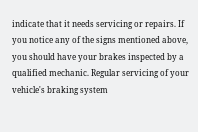indicate that it needs servicing or repairs. If you notice any of the signs mentioned above, you should have your brakes inspected by a qualified mechanic. Regular servicing of your vehicle's braking system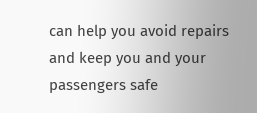can help you avoid repairs and keep you and your passengers safe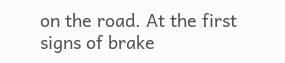on the road. At the first signs of brake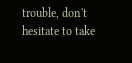trouble, don't hesitate to take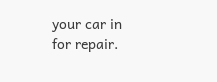your car in for repair.